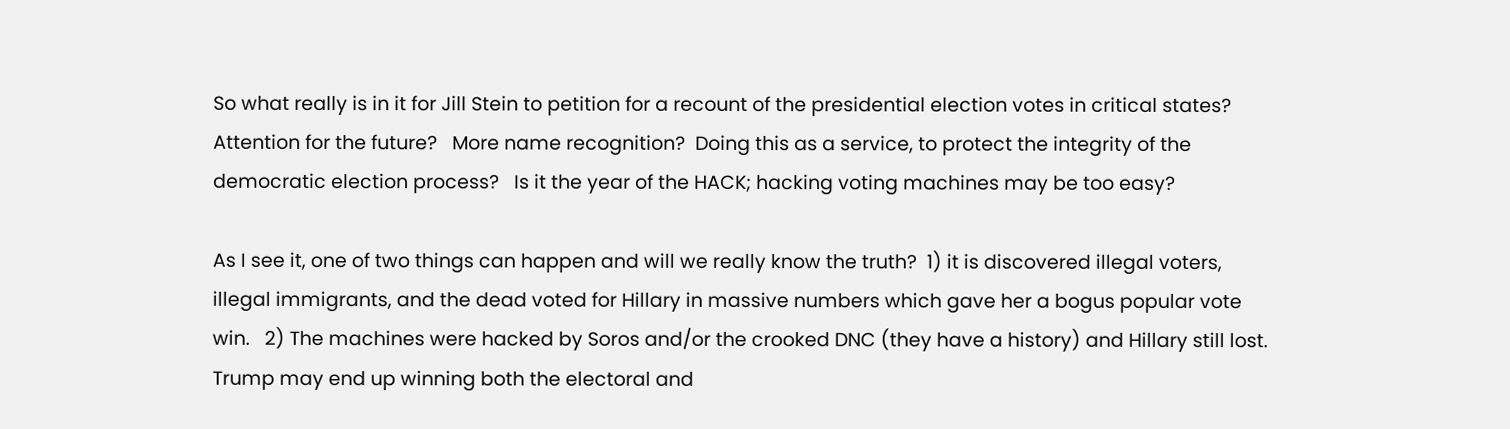So what really is in it for Jill Stein to petition for a recount of the presidential election votes in critical states?   Attention for the future?   More name recognition?  Doing this as a service, to protect the integrity of the democratic election process?   Is it the year of the HACK; hacking voting machines may be too easy?

As I see it, one of two things can happen and will we really know the truth?  1) it is discovered illegal voters, illegal immigrants, and the dead voted for Hillary in massive numbers which gave her a bogus popular vote win.   2) The machines were hacked by Soros and/or the crooked DNC (they have a history) and Hillary still lost.   Trump may end up winning both the electoral and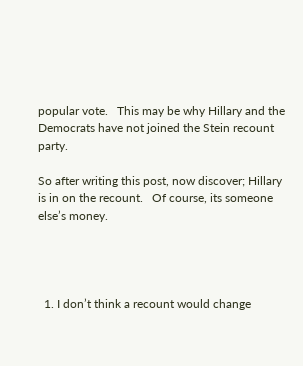popular vote.   This may be why Hillary and the Democrats have not joined the Stein recount party.

So after writing this post, now discover; Hillary is in on the recount.   Of course, its someone else’s money.




  1. I don’t think a recount would change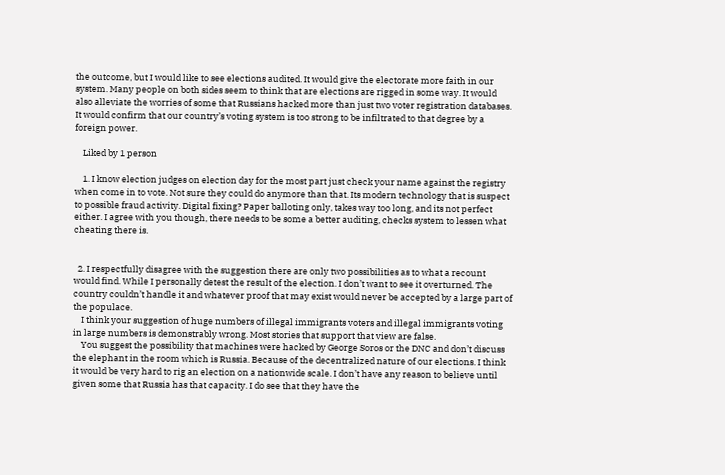the outcome, but I would like to see elections audited. It would give the electorate more faith in our system. Many people on both sides seem to think that are elections are rigged in some way. It would also alleviate the worries of some that Russians hacked more than just two voter registration databases. It would confirm that our country’s voting system is too strong to be infiltrated to that degree by a foreign power.

    Liked by 1 person

    1. I know election judges on election day for the most part just check your name against the registry when come in to vote. Not sure they could do anymore than that. Its modern technology that is suspect to possible fraud activity. Digital fixing? Paper balloting only, takes way too long, and its not perfect either. I agree with you though, there needs to be some a better auditing, checks system to lessen what cheating there is.


  2. I respectfully disagree with the suggestion there are only two possibilities as to what a recount would find. While I personally detest the result of the election. I don’t want to see it overturned. The country couldn’t handle it and whatever proof that may exist would never be accepted by a large part of the populace.
    I think your suggestion of huge numbers of illegal immigrants voters and illegal immigrants voting in large numbers is demonstrably wrong. Most stories that support that view are false.
    You suggest the possibility that machines were hacked by George Soros or the DNC and don’t discuss the elephant in the room which is Russia. Because of the decentralized nature of our elections. I think it would be very hard to rig an election on a nationwide scale. I don’t have any reason to believe until given some that Russia has that capacity. I do see that they have the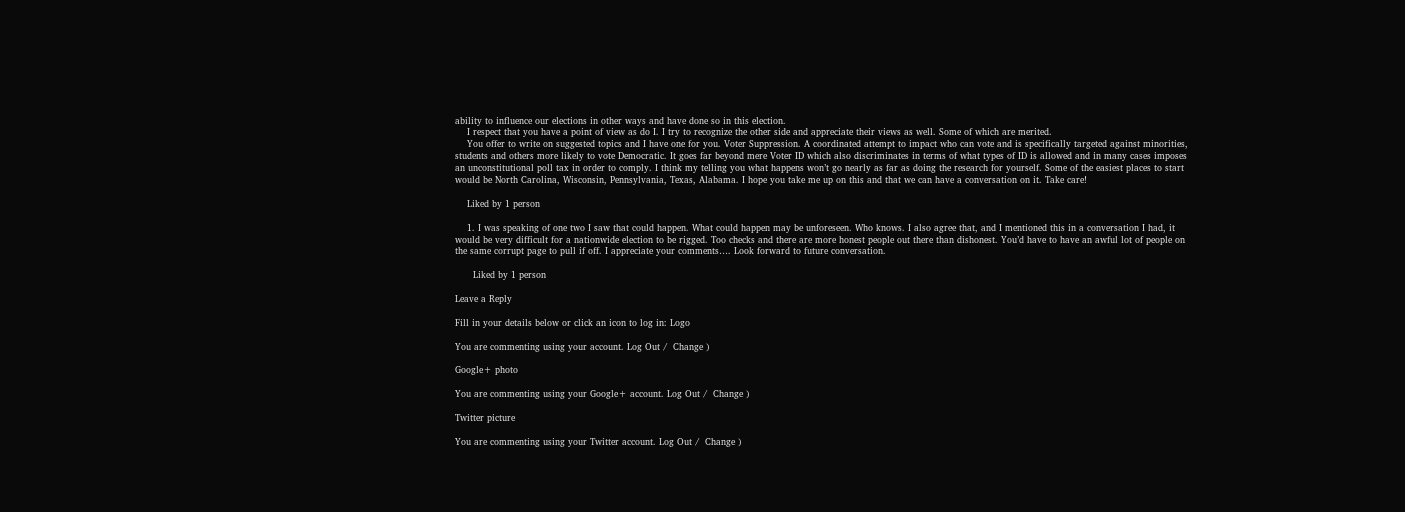ability to influence our elections in other ways and have done so in this election.
    I respect that you have a point of view as do I. I try to recognize the other side and appreciate their views as well. Some of which are merited.
    You offer to write on suggested topics and I have one for you. Voter Suppression. A coordinated attempt to impact who can vote and is specifically targeted against minorities, students and others more likely to vote Democratic. It goes far beyond mere Voter ID which also discriminates in terms of what types of ID is allowed and in many cases imposes an unconstitutional poll tax in order to comply. I think my telling you what happens won’t go nearly as far as doing the research for yourself. Some of the easiest places to start would be North Carolina, Wisconsin, Pennsylvania, Texas, Alabama. I hope you take me up on this and that we can have a conversation on it. Take care!

    Liked by 1 person

    1. I was speaking of one two I saw that could happen. What could happen may be unforeseen. Who knows. I also agree that, and I mentioned this in a conversation I had, it would be very difficult for a nationwide election to be rigged. Too checks and there are more honest people out there than dishonest. You’d have to have an awful lot of people on the same corrupt page to pull if off. I appreciate your comments…. Look forward to future conversation.

      Liked by 1 person

Leave a Reply

Fill in your details below or click an icon to log in: Logo

You are commenting using your account. Log Out /  Change )

Google+ photo

You are commenting using your Google+ account. Log Out /  Change )

Twitter picture

You are commenting using your Twitter account. Log Out /  Change )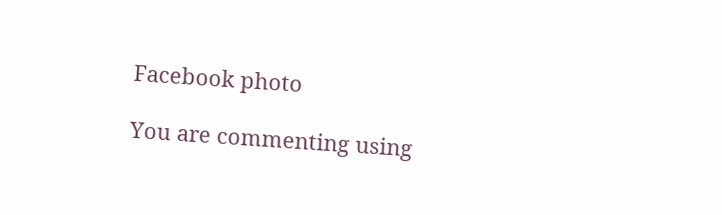Facebook photo

You are commenting using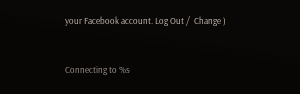your Facebook account. Log Out /  Change )


Connecting to %s